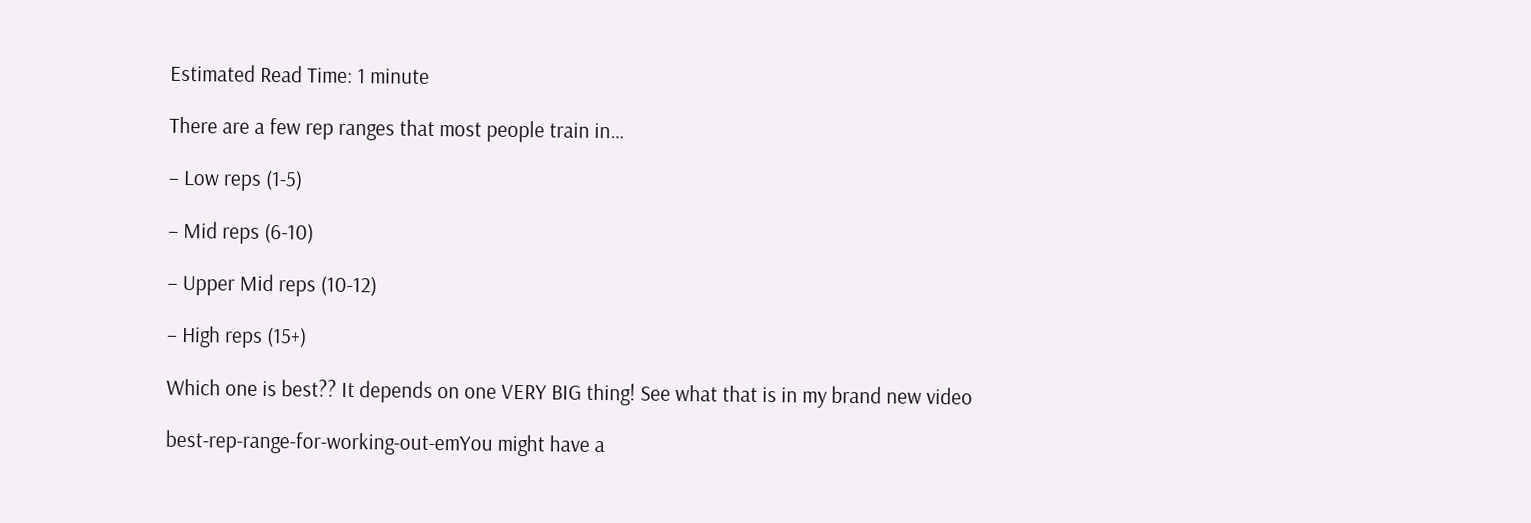Estimated Read Time: 1 minute

There are a few rep ranges that most people train in…

– Low reps (1-5)

– Mid reps (6-10)

– Upper Mid reps (10-12)

– High reps (15+)

Which one is best?? It depends on one VERY BIG thing! See what that is in my brand new video

best-rep-range-for-working-out-emYou might have a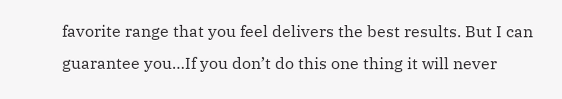favorite range that you feel delivers the best results. But I can guarantee you…If you don’t do this one thing it will never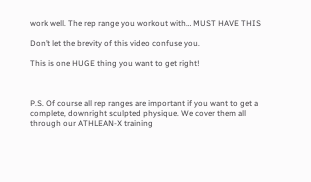work well. The rep range you workout with… MUST HAVE THIS

Don’t let the brevity of this video confuse you.

This is one HUGE thing you want to get right!



P.S. Of course all rep ranges are important if you want to get a complete, downright sculpted physique. We cover them all through our ATHLEAN-X training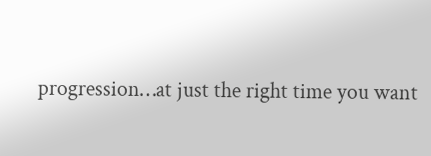progression…at just the right time you want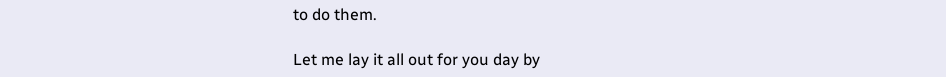to do them.

Let me lay it all out for you day by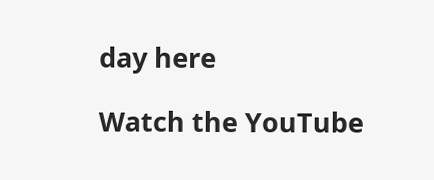day here

Watch the YouTube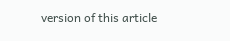version of this article